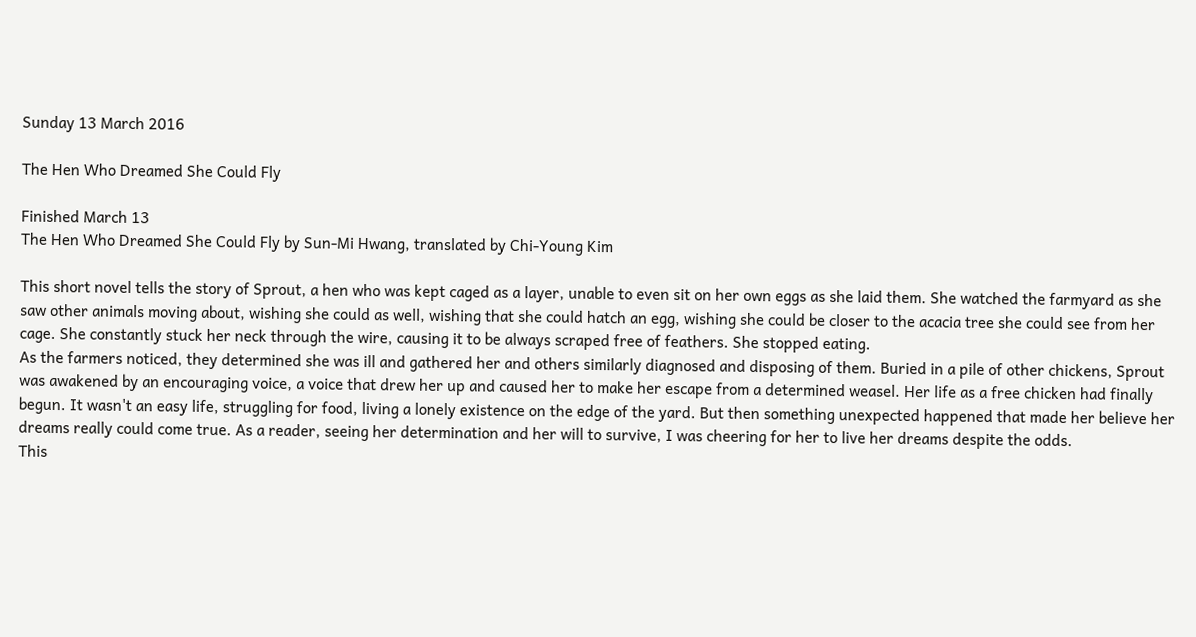Sunday 13 March 2016

The Hen Who Dreamed She Could Fly

Finished March 13
The Hen Who Dreamed She Could Fly by Sun-Mi Hwang, translated by Chi-Young Kim

This short novel tells the story of Sprout, a hen who was kept caged as a layer, unable to even sit on her own eggs as she laid them. She watched the farmyard as she saw other animals moving about, wishing she could as well, wishing that she could hatch an egg, wishing she could be closer to the acacia tree she could see from her cage. She constantly stuck her neck through the wire, causing it to be always scraped free of feathers. She stopped eating.
As the farmers noticed, they determined she was ill and gathered her and others similarly diagnosed and disposing of them. Buried in a pile of other chickens, Sprout was awakened by an encouraging voice, a voice that drew her up and caused her to make her escape from a determined weasel. Her life as a free chicken had finally begun. It wasn't an easy life, struggling for food, living a lonely existence on the edge of the yard. But then something unexpected happened that made her believe her dreams really could come true. As a reader, seeing her determination and her will to survive, I was cheering for her to live her dreams despite the odds.
This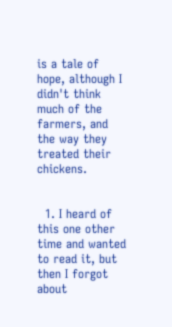is a tale of hope, although I didn't think much of the farmers, and the way they treated their chickens.


  1. I heard of this one other time and wanted to read it, but then I forgot about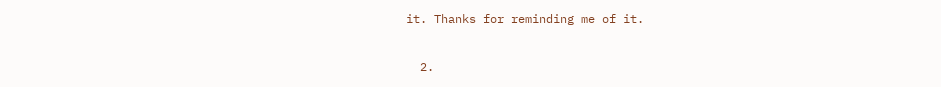it. Thanks for reminding me of it.

  2.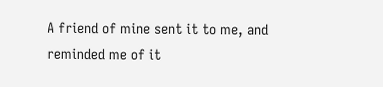A friend of mine sent it to me, and reminded me of it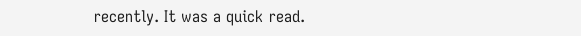recently. It was a quick read.